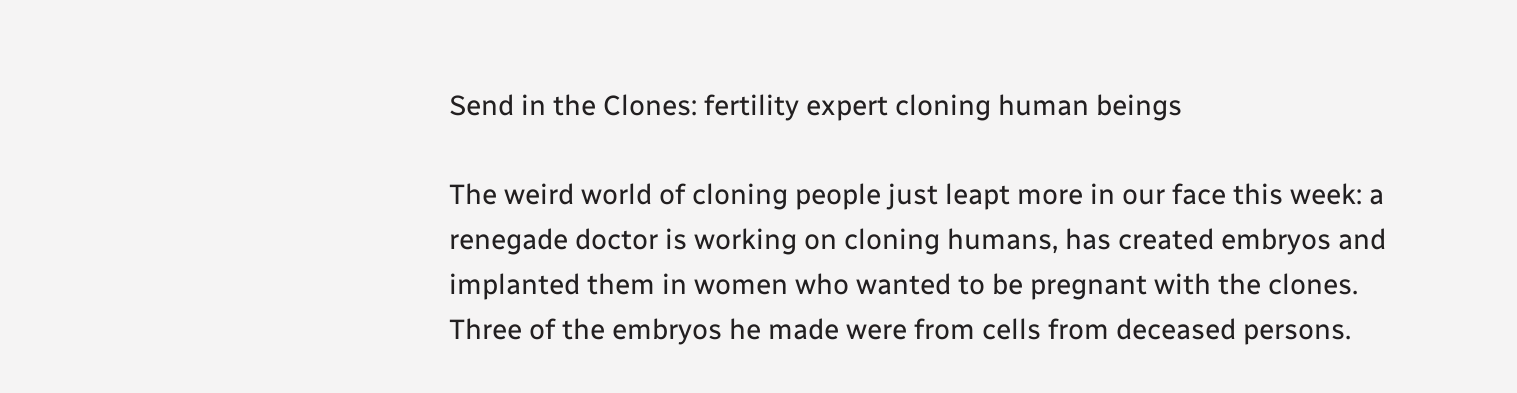Send in the Clones: fertility expert cloning human beings

The weird world of cloning people just leapt more in our face this week: a renegade doctor is working on cloning humans, has created embryos and implanted them in women who wanted to be pregnant with the clones. Three of the embryos he made were from cells from deceased persons.